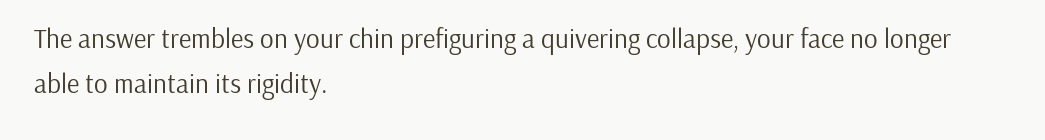The answer trembles on your chin prefiguring a quivering collapse, your face no longer able to maintain its rigidity.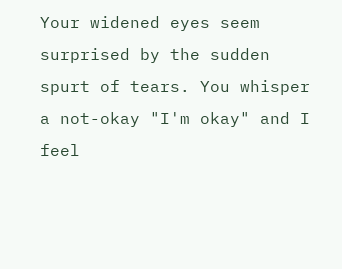Your widened eyes seem surprised by the sudden spurt of tears. You whisper a not-okay "I'm okay" and I feel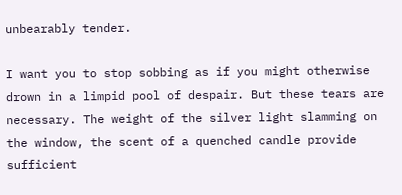unbearably tender.

I want you to stop sobbing as if you might otherwise drown in a limpid pool of despair. But these tears are necessary. The weight of the silver light slamming on the window, the scent of a quenched candle provide sufficient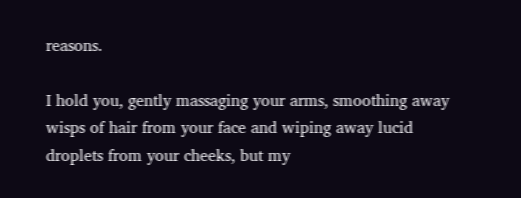reasons.

I hold you, gently massaging your arms, smoothing away wisps of hair from your face and wiping away lucid droplets from your cheeks, but my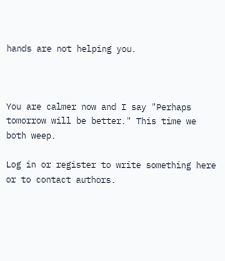hands are not helping you.



You are calmer now and I say "Perhaps tomorrow will be better." This time we both weep.

Log in or register to write something here or to contact authors.